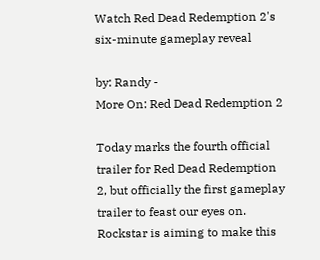Watch Red Dead Redemption 2's six-minute gameplay reveal

by: Randy -
More On: Red Dead Redemption 2

Today marks the fourth official trailer for Red Dead Redemption 2, but officially the first gameplay trailer to feast our eyes on. Rockstar is aiming to make this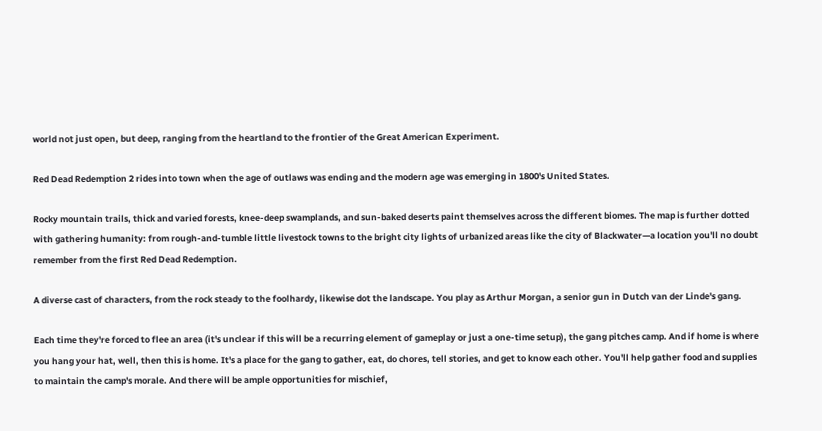world not just open, but deep, ranging from the heartland to the frontier of the Great American Experiment.

Red Dead Redemption 2 rides into town when the age of outlaws was ending and the modern age was emerging in 1800's United States.

Rocky mountain trails, thick and varied forests, knee-deep swamplands, and sun-baked deserts paint themselves across the different biomes. The map is further dotted with gathering humanity: from rough-and-tumble little livestock towns to the bright city lights of urbanized areas like the city of Blackwater—a location you'll no doubt remember from the first Red Dead Redemption.

A diverse cast of characters, from the rock steady to the foolhardy, likewise dot the landscape. You play as Arthur Morgan, a senior gun in Dutch van der Linde's gang.

Each time they're forced to flee an area (it's unclear if this will be a recurring element of gameplay or just a one-time setup), the gang pitches camp. And if home is where you hang your hat, well, then this is home. It's a place for the gang to gather, eat, do chores, tell stories, and get to know each other. You'll help gather food and supplies to maintain the camp's morale. And there will be ample opportunities for mischief,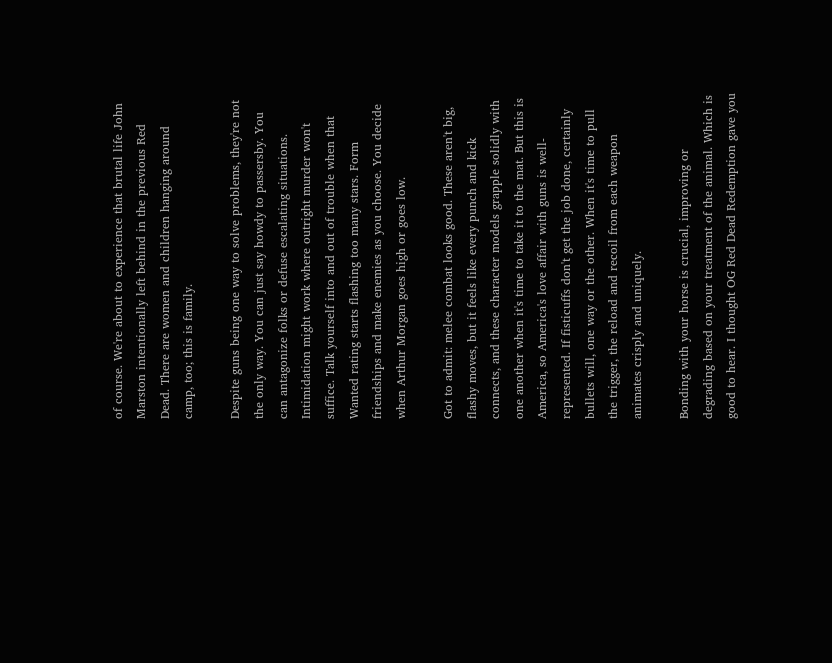of course. We're about to experience that brutal life John Marston intentionally left behind in the previous Red Dead. There are women and children hanging around camp, too; this is family.

Despite guns being one way to solve problems, they're not the only way. You can just say howdy to passersby. You can antagonize folks or defuse escalating situations. Intimidation might work where outright murder won't suffice. Talk yourself into and out of trouble when that Wanted rating starts flashing too many stars. Form friendships and make enemies as you choose. You decide when Arthur Morgan goes high or goes low.

Got to admit: melee combat looks good. These aren't big, flashy moves, but it feels like every punch and kick connects, and these character models grapple solidly with one another when it's time to take it to the mat. But this is America, so America's love affair with guns is well-represented. If fisticuffs don't get the job done, certainly bullets will, one way or the other. When it's time to pull the trigger, the reload and recoil from each weapon animates crisply and uniquely.

Bonding with your horse is crucial, improving or degrading based on your treatment of the animal. Which is good to hear. I thought OG Red Dead Redemption gave you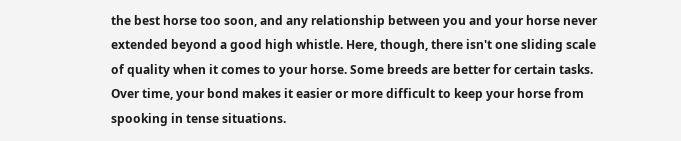the best horse too soon, and any relationship between you and your horse never extended beyond a good high whistle. Here, though, there isn't one sliding scale of quality when it comes to your horse. Some breeds are better for certain tasks. Over time, your bond makes it easier or more difficult to keep your horse from spooking in tense situations.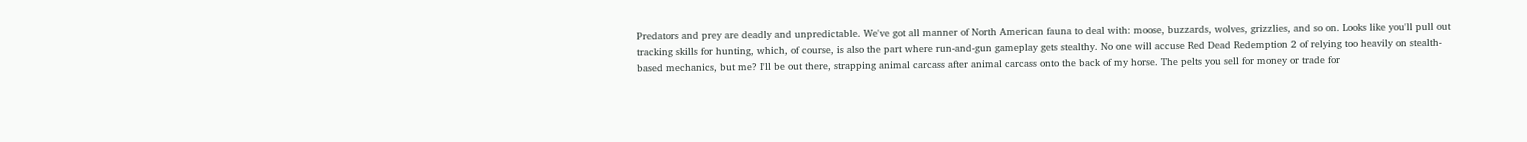Predators and prey are deadly and unpredictable. We've got all manner of North American fauna to deal with: moose, buzzards, wolves, grizzlies, and so on. Looks like you'll pull out tracking skills for hunting, which, of course, is also the part where run-and-gun gameplay gets stealthy. No one will accuse Red Dead Redemption 2 of relying too heavily on stealth-based mechanics, but me? I'll be out there, strapping animal carcass after animal carcass onto the back of my horse. The pelts you sell for money or trade for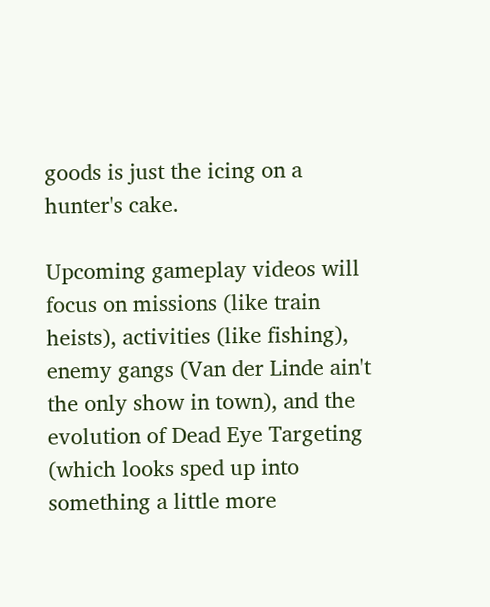goods is just the icing on a hunter's cake.

Upcoming gameplay videos will focus on missions (like train heists), activities (like fishing), enemy gangs (Van der Linde ain't the only show in town), and the evolution of Dead Eye Targeting (which looks sped up into something a little more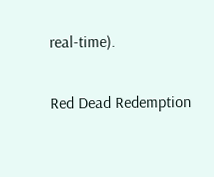real-time).

Red Dead Redemption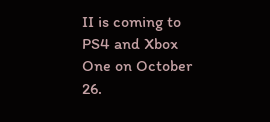II is coming to PS4 and Xbox One on October 26.